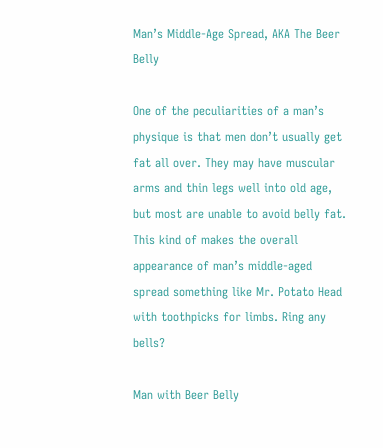Man’s Middle-Age Spread, AKA The Beer Belly

One of the peculiarities of a man’s physique is that men don’t usually get fat all over. They may have muscular arms and thin legs well into old age, but most are unable to avoid belly fat. This kind of makes the overall appearance of man’s middle-aged spread something like Mr. Potato Head with toothpicks for limbs. Ring any bells?

Man with Beer Belly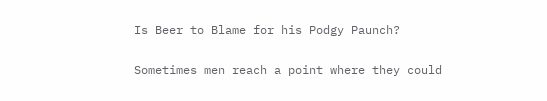Is Beer to Blame for his Podgy Paunch?

Sometimes men reach a point where they could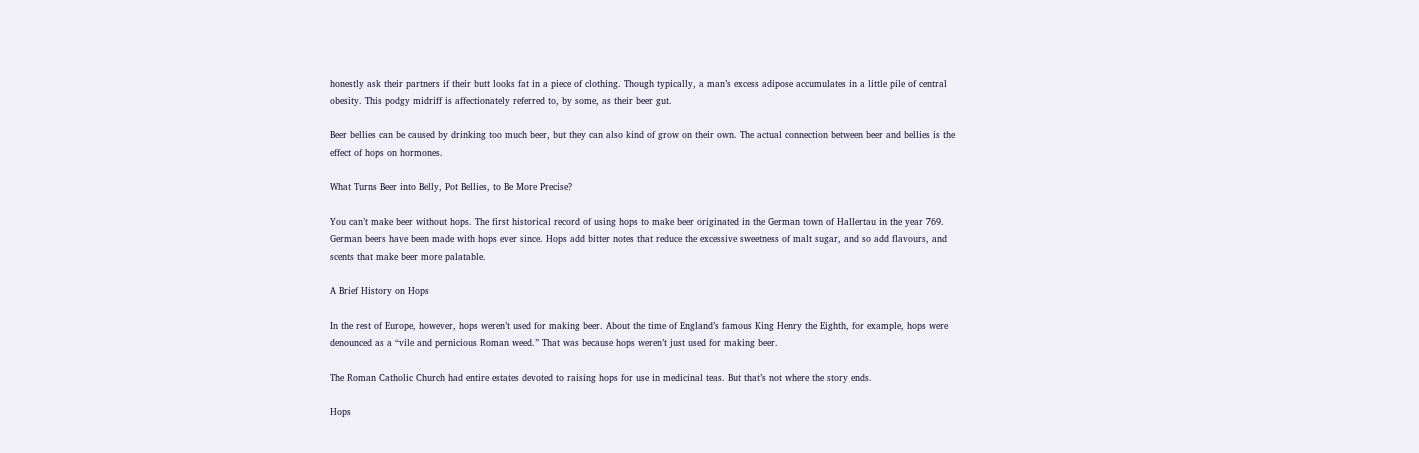honestly ask their partners if their butt looks fat in a piece of clothing. Though typically, a man’s excess adipose accumulates in a little pile of central obesity. This podgy midriff is affectionately referred to, by some, as their beer gut.

Beer bellies can be caused by drinking too much beer, but they can also kind of grow on their own. The actual connection between beer and bellies is the effect of hops on hormones.

What Turns Beer into Belly, Pot Bellies, to Be More Precise?

You can’t make beer without hops. The first historical record of using hops to make beer originated in the German town of Hallertau in the year 769. German beers have been made with hops ever since. Hops add bitter notes that reduce the excessive sweetness of malt sugar, and so add flavours, and scents that make beer more palatable.

A Brief History on Hops

In the rest of Europe, however, hops weren’t used for making beer. About the time of England’s famous King Henry the Eighth, for example, hops were denounced as a “vile and pernicious Roman weed.” That was because hops weren’t just used for making beer.

The Roman Catholic Church had entire estates devoted to raising hops for use in medicinal teas. But that’s not where the story ends.

Hops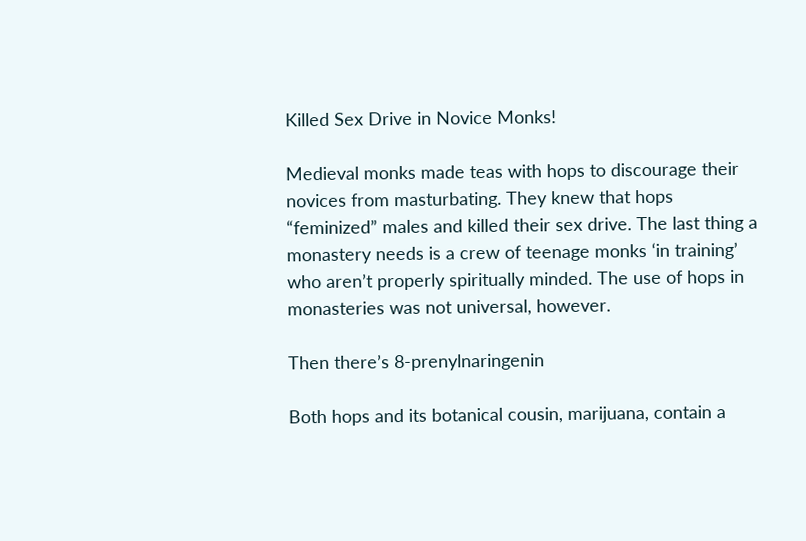Killed Sex Drive in Novice Monks!

Medieval monks made teas with hops to discourage their novices from masturbating. They knew that hops “feminized” males and killed their sex drive. The last thing a monastery needs is a crew of teenage monks ‘in training’ who aren’t properly spiritually minded. The use of hops in monasteries was not universal, however.

Then there’s 8-prenylnaringenin

Both hops and its botanical cousin, marijuana, contain a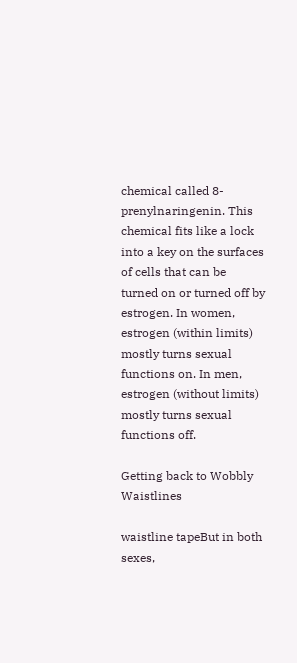chemical called 8-prenylnaringenin. This chemical fits like a lock into a key on the surfaces of cells that can be turned on or turned off by estrogen. In women, estrogen (within limits) mostly turns sexual functions on. In men, estrogen (without limits) mostly turns sexual functions off.

Getting back to Wobbly Waistlines

waistline tapeBut in both sexes,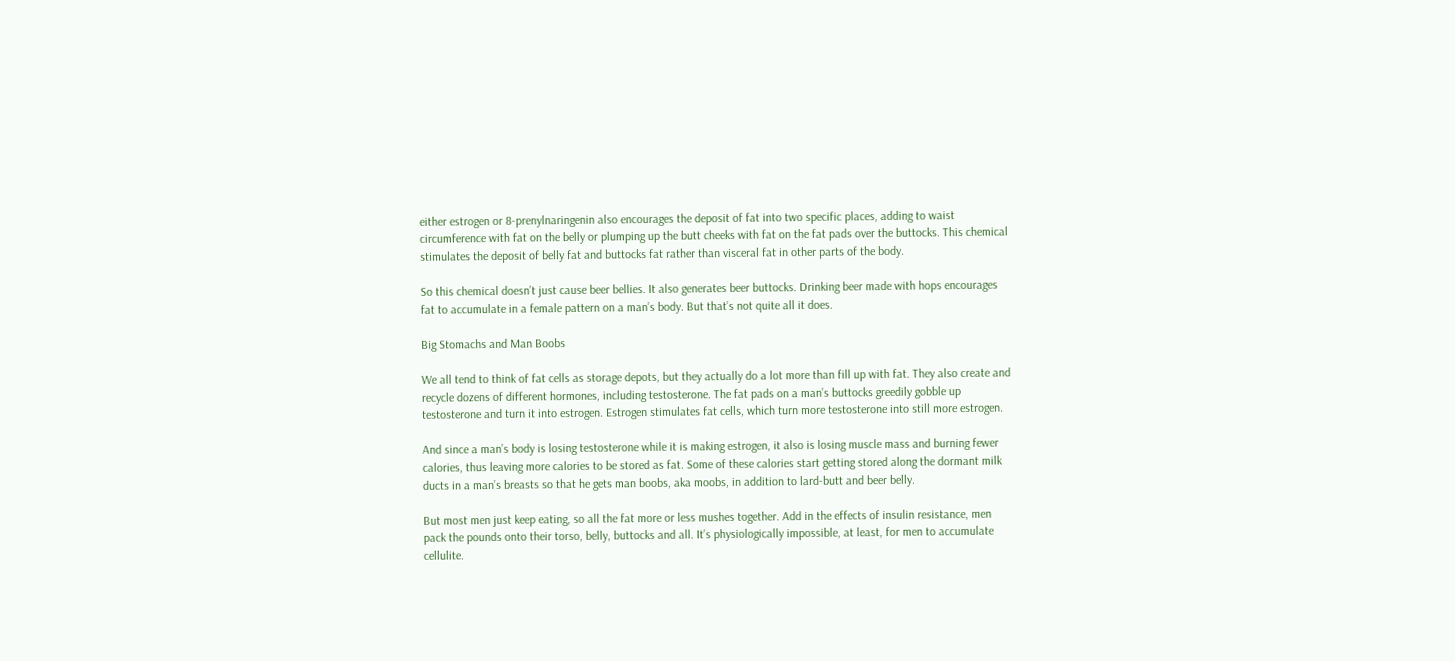either estrogen or 8-prenylnaringenin also encourages the deposit of fat into two specific places, adding to waist circumference with fat on the belly or plumping up the butt cheeks with fat on the fat pads over the buttocks. This chemical stimulates the deposit of belly fat and buttocks fat rather than visceral fat in other parts of the body.

So this chemical doesn’t just cause beer bellies. It also generates beer buttocks. Drinking beer made with hops encourages fat to accumulate in a female pattern on a man’s body. But that’s not quite all it does.

Big Stomachs and Man Boobs

We all tend to think of fat cells as storage depots, but they actually do a lot more than fill up with fat. They also create and recycle dozens of different hormones, including testosterone. The fat pads on a man’s buttocks greedily gobble up testosterone and turn it into estrogen. Estrogen stimulates fat cells, which turn more testosterone into still more estrogen.

And since a man’s body is losing testosterone while it is making estrogen, it also is losing muscle mass and burning fewer calories, thus leaving more calories to be stored as fat. Some of these calories start getting stored along the dormant milk ducts in a man’s breasts so that he gets man boobs, aka moobs, in addition to lard-butt and beer belly.

But most men just keep eating, so all the fat more or less mushes together. Add in the effects of insulin resistance, men pack the pounds onto their torso, belly, buttocks and all. It’s physiologically impossible, at least, for men to accumulate cellulite.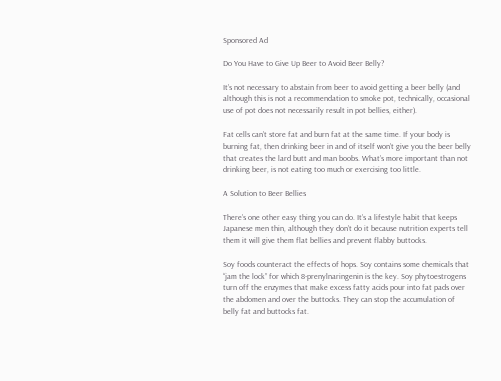Sponsored Ad

Do You Have to Give Up Beer to Avoid Beer Belly?

It’s not necessary to abstain from beer to avoid getting a beer belly (and although this is not a recommendation to smoke pot, technically, occasional use of pot does not necessarily result in pot bellies, either).

Fat cells can’t store fat and burn fat at the same time. If your body is burning fat, then drinking beer in and of itself won’t give you the beer belly that creates the lard butt and man boobs. What’s more important than not drinking beer, is not eating too much or exercising too little.

A Solution to Beer Bellies

There’s one other easy thing you can do. It’s a lifestyle habit that keeps Japanese men thin, although they don’t do it because nutrition experts tell them it will give them flat bellies and prevent flabby buttocks.

Soy foods counteract the effects of hops. Soy contains some chemicals that “jam the lock” for which 8-prenylnaringenin is the key. Soy phytoestrogens turn off the enzymes that make excess fatty acids pour into fat pads over the abdomen and over the buttocks. They can stop the accumulation of belly fat and buttocks fat.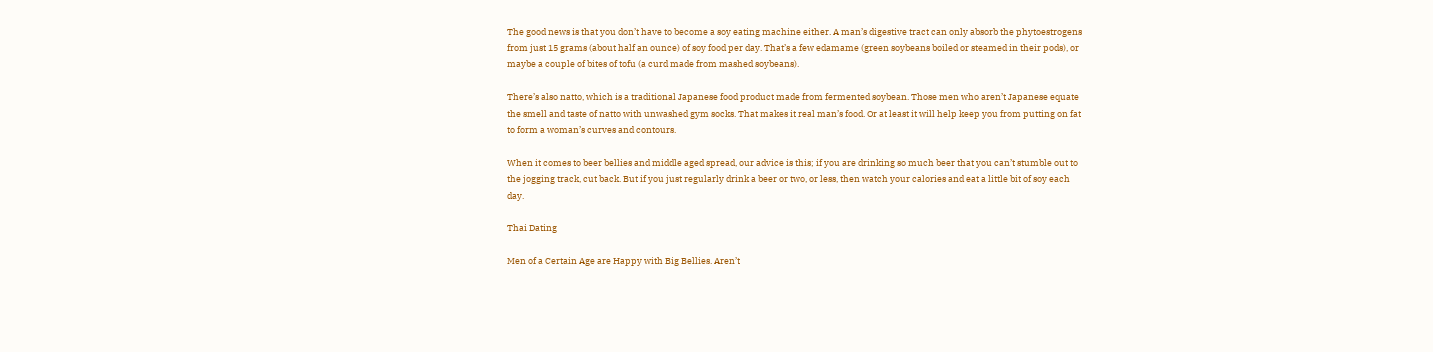The good news is that you don’t have to become a soy eating machine either. A man’s digestive tract can only absorb the phytoestrogens from just 15 grams (about half an ounce) of soy food per day. That’s a few edamame (green soybeans boiled or steamed in their pods), or maybe a couple of bites of tofu (a curd made from mashed soybeans).

There’s also natto, which is a traditional Japanese food product made from fermented soybean. Those men who aren’t Japanese equate the smell and taste of natto with unwashed gym socks. That makes it real man’s food. Or at least it will help keep you from putting on fat to form a woman’s curves and contours.

When it comes to beer bellies and middle aged spread, our advice is this; if you are drinking so much beer that you can’t stumble out to the jogging track, cut back. But if you just regularly drink a beer or two, or less, then watch your calories and eat a little bit of soy each day.

Thai Dating

Men of a Certain Age are Happy with Big Bellies. Aren’t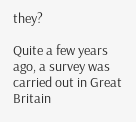they?

Quite a few years ago, a survey was carried out in Great Britain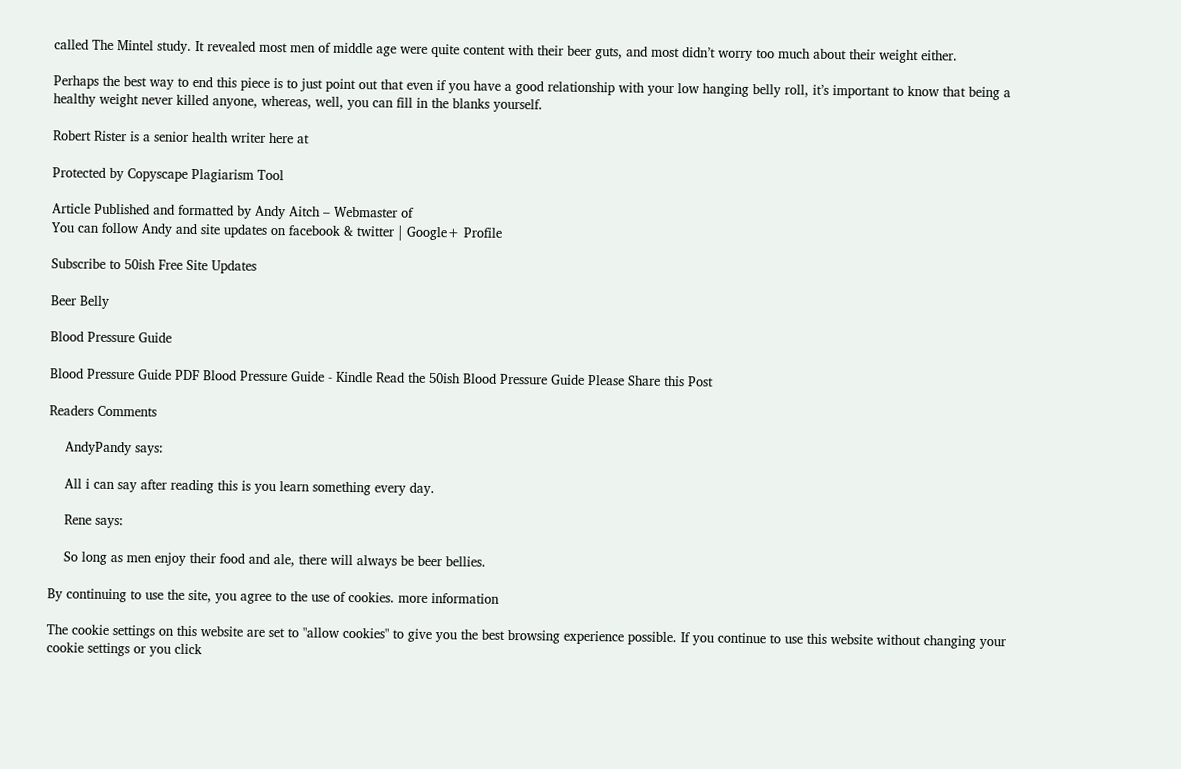called The Mintel study. It revealed most men of middle age were quite content with their beer guts, and most didn’t worry too much about their weight either.

Perhaps the best way to end this piece is to just point out that even if you have a good relationship with your low hanging belly roll, it’s important to know that being a healthy weight never killed anyone, whereas, well, you can fill in the blanks yourself.

Robert Rister is a senior health writer here at

Protected by Copyscape Plagiarism Tool

Article Published and formatted by Andy Aitch – Webmaster of
You can follow Andy and site updates on facebook & twitter | Google+ Profile

Subscribe to 50ish Free Site Updates

Beer Belly

Blood Pressure Guide

Blood Pressure Guide PDF Blood Pressure Guide - Kindle Read the 50ish Blood Pressure Guide Please Share this Post

Readers Comments

    AndyPandy says:

    All i can say after reading this is you learn something every day.

    Rene says:

    So long as men enjoy their food and ale, there will always be beer bellies.

By continuing to use the site, you agree to the use of cookies. more information

The cookie settings on this website are set to "allow cookies" to give you the best browsing experience possible. If you continue to use this website without changing your cookie settings or you click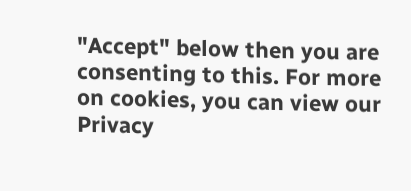"Accept" below then you are consenting to this. For more on cookies, you can view our Privacy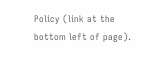Policy (link at the bottom left of page).